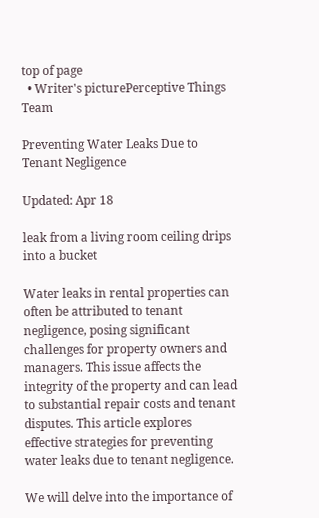top of page
  • Writer's picturePerceptive Things Team

Preventing Water Leaks Due to Tenant Negligence

Updated: Apr 18

leak from a living room ceiling drips into a bucket

Water leaks in rental properties can often be attributed to tenant negligence, posing significant challenges for property owners and managers. This issue affects the integrity of the property and can lead to substantial repair costs and tenant disputes. This article explores effective strategies for preventing water leaks due to tenant negligence.

We will delve into the importance of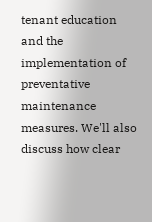tenant education and the implementation of preventative maintenance measures. We'll also discuss how clear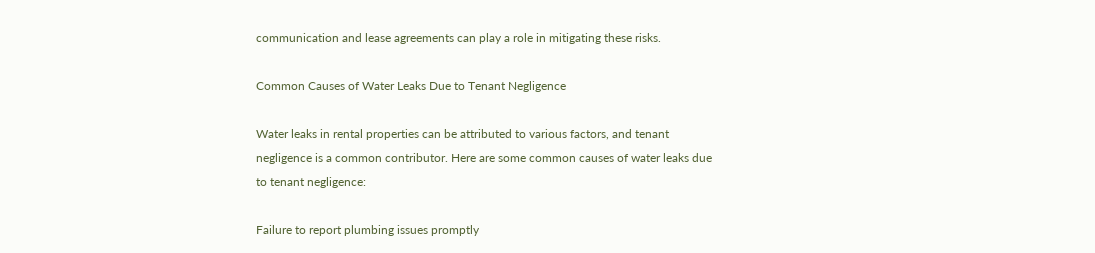communication and lease agreements can play a role in mitigating these risks.

Common Causes of Water Leaks Due to Tenant Negligence

Water leaks in rental properties can be attributed to various factors, and tenant negligence is a common contributor. Here are some common causes of water leaks due to tenant negligence:

Failure to report plumbing issues promptly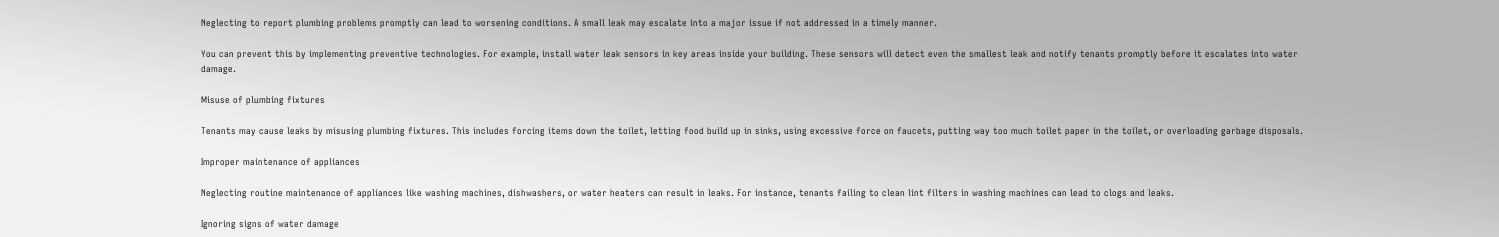Neglecting to report plumbing problems promptly can lead to worsening conditions. A small leak may escalate into a major issue if not addressed in a timely manner.

You can prevent this by implementing preventive technologies. For example, install water leak sensors in key areas inside your building. These sensors will detect even the smallest leak and notify tenants promptly before it escalates into water damage.

Misuse of plumbing fixtures

Tenants may cause leaks by misusing plumbing fixtures. This includes forcing items down the toilet, letting food build up in sinks, using excessive force on faucets, putting way too much toilet paper in the toilet, or overloading garbage disposals.

Improper maintenance of appliances

Neglecting routine maintenance of appliances like washing machines, dishwashers, or water heaters can result in leaks. For instance, tenants failing to clean lint filters in washing machines can lead to clogs and leaks.

Ignoring signs of water damage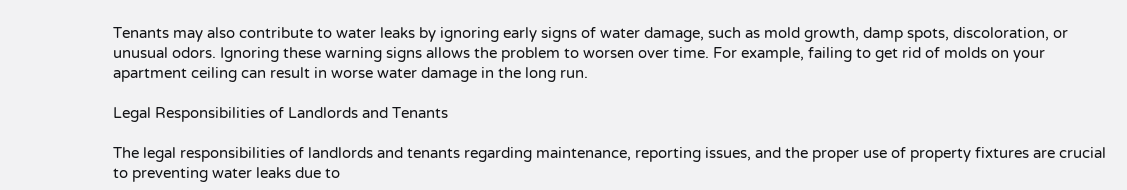Tenants may also contribute to water leaks by ignoring early signs of water damage, such as mold growth, damp spots, discoloration, or unusual odors. Ignoring these warning signs allows the problem to worsen over time. For example, failing to get rid of molds on your apartment ceiling can result in worse water damage in the long run.

Legal Responsibilities of Landlords and Tenants

The legal responsibilities of landlords and tenants regarding maintenance, reporting issues, and the proper use of property fixtures are crucial to preventing water leaks due to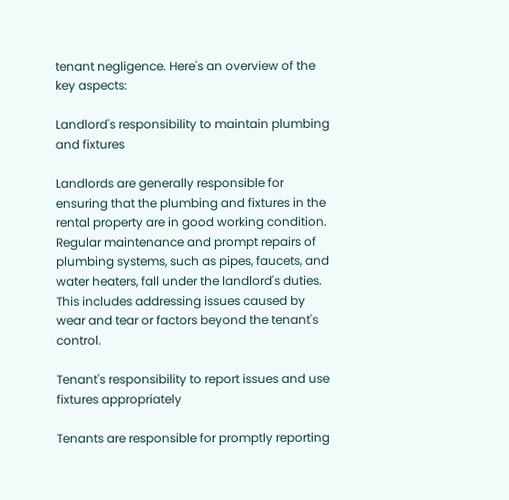tenant negligence. Here's an overview of the key aspects:

Landlord's responsibility to maintain plumbing and fixtures

Landlords are generally responsible for ensuring that the plumbing and fixtures in the rental property are in good working condition. Regular maintenance and prompt repairs of plumbing systems, such as pipes, faucets, and water heaters, fall under the landlord's duties. This includes addressing issues caused by wear and tear or factors beyond the tenant's control.

Tenant's responsibility to report issues and use fixtures appropriately

Tenants are responsible for promptly reporting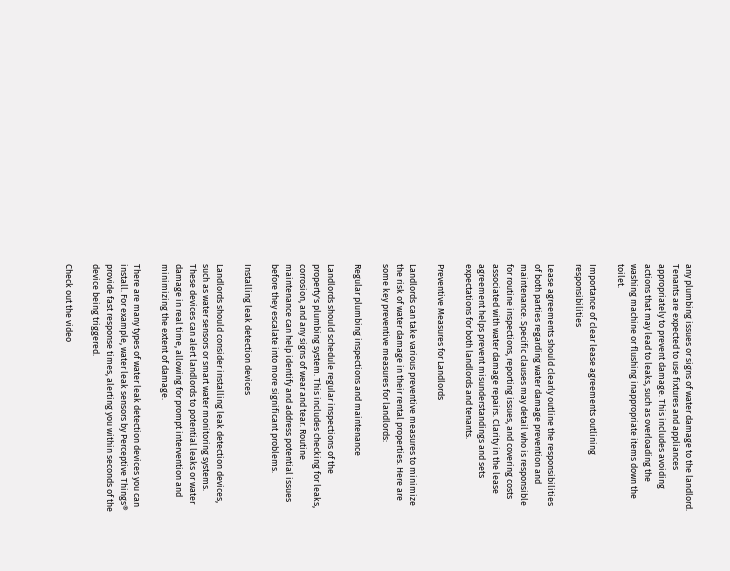any plumbing issues or signs of water damage to the landlord. Tenants are expected to use fixtures and appliances appropriately to prevent damage. This includes avoiding actions that may lead to leaks, such as overloading the washing machine or flushing inappropriate items down the toilet.

Importance of clear lease agreements outlining responsibilities

Lease agreements should clearly outline the responsibilities of both parties regarding water damage prevention and maintenance. Specific clauses may detail who is responsible for routine inspections, reporting issues, and covering costs associated with water damage repairs. Clarity in the lease agreement helps prevent misunderstandings and sets expectations for both landlords and tenants.

Preventive Measures for Landlords

Landlords can take various preventive measures to minimize the risk of water damage in their rental properties. Here are some key preventive measures for landlords:

Regular plumbing inspections and maintenance

Landlords should schedule regular inspections of the property's plumbing system. This includes checking for leaks, corrosion, and any signs of wear and tear. Routine maintenance can help identify and address potential issues before they escalate into more significant problems.

Installing leak detection devices

Landlords should consider installing leak detection devices, such as water sensors or smart water monitoring systems. These devices can alert landlords to potential leaks or water damage in real time, allowing for prompt intervention and minimizing the extent of damage.

There are many types of water leak detection devices you can install. For example, water leak sensors by Perceptive Things® provide fast response times, alerting you within seconds of the device being triggered.

Check out the video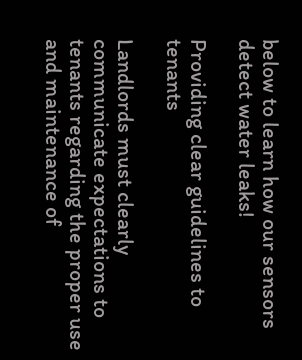below to learn how our sensors detect water leaks!

Providing clear guidelines to tenants

Landlords must clearly communicate expectations to tenants regarding the proper use and maintenance of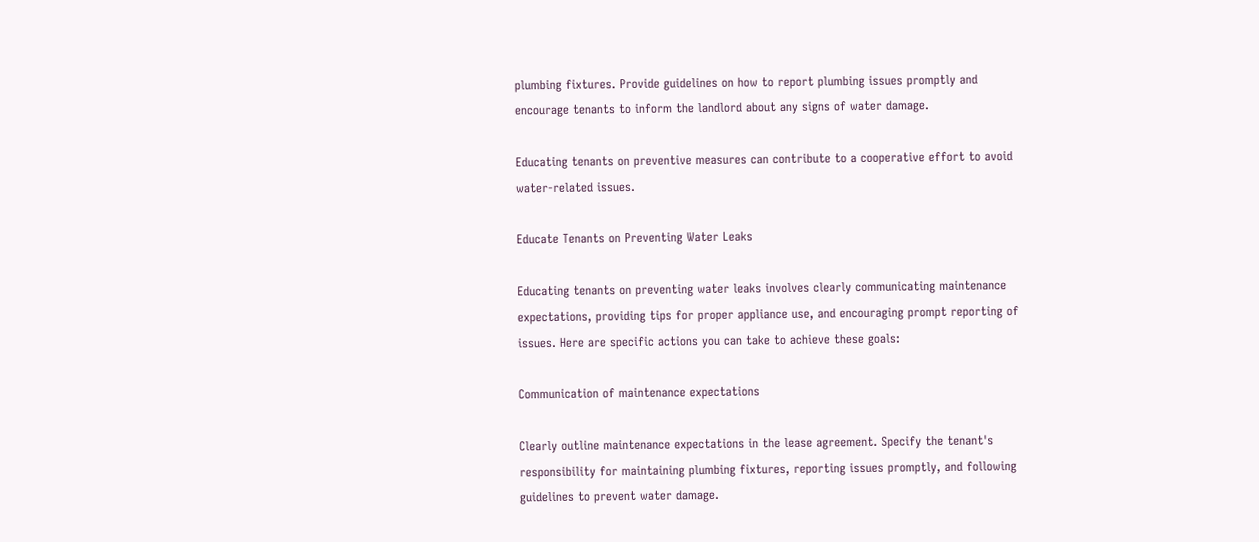plumbing fixtures. Provide guidelines on how to report plumbing issues promptly and encourage tenants to inform the landlord about any signs of water damage.

Educating tenants on preventive measures can contribute to a cooperative effort to avoid water-related issues.

Educate Tenants on Preventing Water Leaks

Educating tenants on preventing water leaks involves clearly communicating maintenance expectations, providing tips for proper appliance use, and encouraging prompt reporting of issues. Here are specific actions you can take to achieve these goals:

Communication of maintenance expectations

Clearly outline maintenance expectations in the lease agreement. Specify the tenant's responsibility for maintaining plumbing fixtures, reporting issues promptly, and following guidelines to prevent water damage.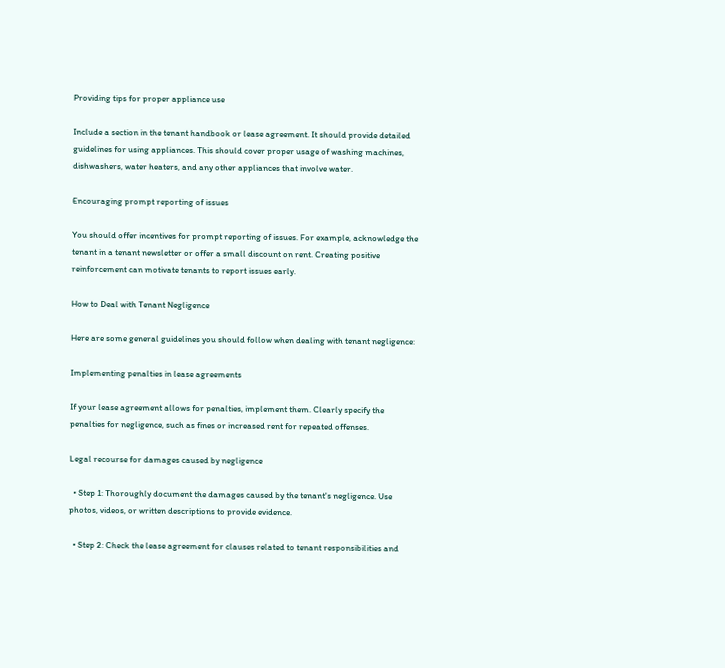Providing tips for proper appliance use

Include a section in the tenant handbook or lease agreement. It should provide detailed guidelines for using appliances. This should cover proper usage of washing machines, dishwashers, water heaters, and any other appliances that involve water.

Encouraging prompt reporting of issues

You should offer incentives for prompt reporting of issues. For example, acknowledge the tenant in a tenant newsletter or offer a small discount on rent. Creating positive reinforcement can motivate tenants to report issues early.

How to Deal with Tenant Negligence

Here are some general guidelines you should follow when dealing with tenant negligence:

Implementing penalties in lease agreements

If your lease agreement allows for penalties, implement them. Clearly specify the penalties for negligence, such as fines or increased rent for repeated offenses.

Legal recourse for damages caused by negligence

  • Step 1: Thoroughly document the damages caused by the tenant's negligence. Use photos, videos, or written descriptions to provide evidence.

  • Step 2: Check the lease agreement for clauses related to tenant responsibilities and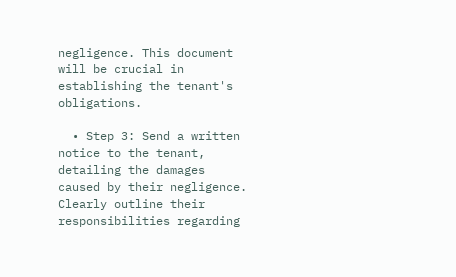negligence. This document will be crucial in establishing the tenant's obligations.

  • Step 3: Send a written notice to the tenant, detailing the damages caused by their negligence. Clearly outline their responsibilities regarding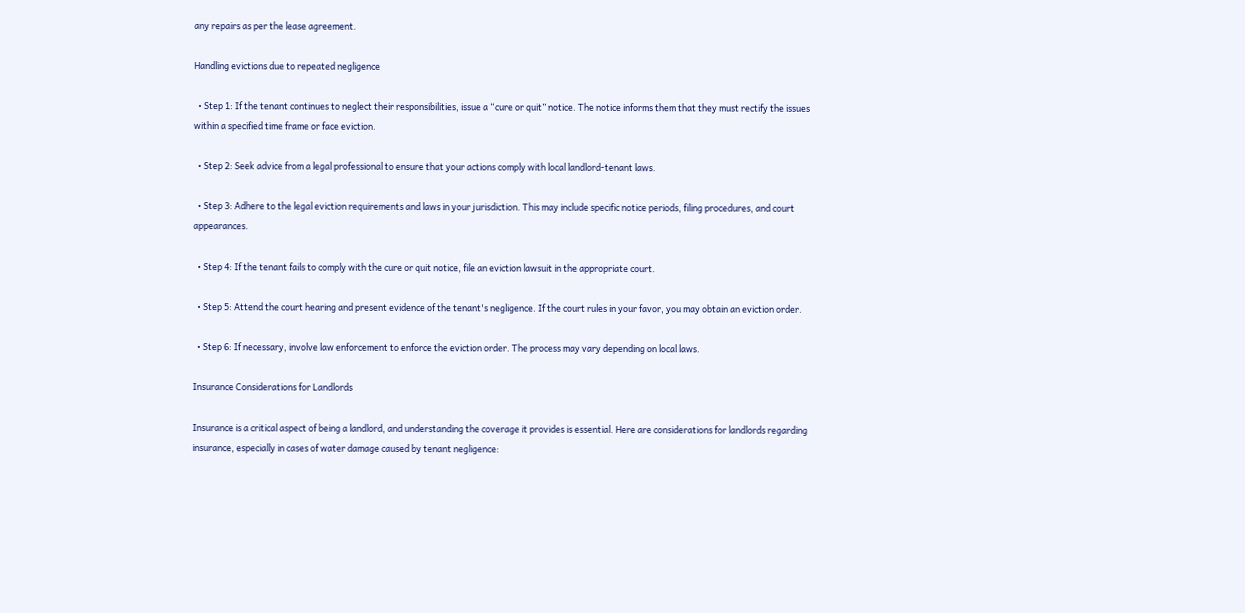any repairs as per the lease agreement.

Handling evictions due to repeated negligence

  • Step 1: If the tenant continues to neglect their responsibilities, issue a “cure or quit” notice. The notice informs them that they must rectify the issues within a specified time frame or face eviction.

  • Step 2: Seek advice from a legal professional to ensure that your actions comply with local landlord-tenant laws.

  • Step 3: Adhere to the legal eviction requirements and laws in your jurisdiction. This may include specific notice periods, filing procedures, and court appearances.

  • Step 4: If the tenant fails to comply with the cure or quit notice, file an eviction lawsuit in the appropriate court.

  • Step 5: Attend the court hearing and present evidence of the tenant's negligence. If the court rules in your favor, you may obtain an eviction order.

  • Step 6: If necessary, involve law enforcement to enforce the eviction order. The process may vary depending on local laws.

Insurance Considerations for Landlords

Insurance is a critical aspect of being a landlord, and understanding the coverage it provides is essential. Here are considerations for landlords regarding insurance, especially in cases of water damage caused by tenant negligence: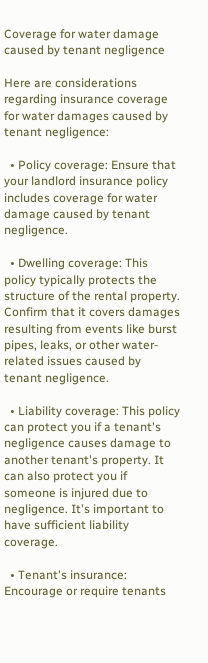Coverage for water damage caused by tenant negligence

Here are considerations regarding insurance coverage for water damages caused by tenant negligence:

  • Policy coverage: Ensure that your landlord insurance policy includes coverage for water damage caused by tenant negligence.

  • Dwelling coverage: This policy typically protects the structure of the rental property. Confirm that it covers damages resulting from events like burst pipes, leaks, or other water-related issues caused by tenant negligence.

  • Liability coverage: This policy can protect you if a tenant's negligence causes damage to another tenant's property. It can also protect you if someone is injured due to negligence. It's important to have sufficient liability coverage.

  • Tenant's insurance: Encourage or require tenants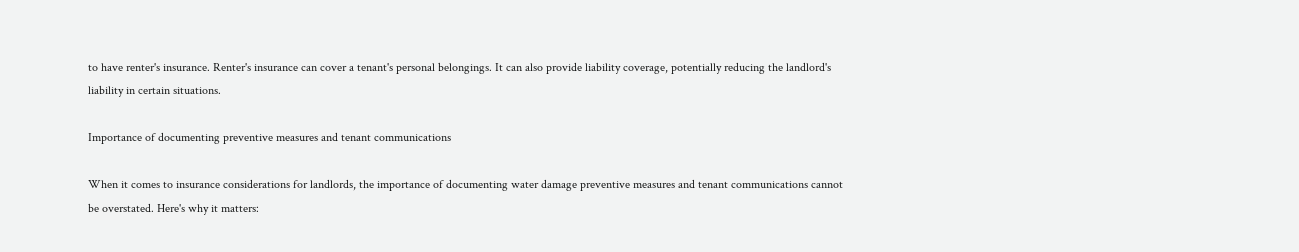to have renter's insurance. Renter's insurance can cover a tenant's personal belongings. It can also provide liability coverage, potentially reducing the landlord's liability in certain situations.

Importance of documenting preventive measures and tenant communications

When it comes to insurance considerations for landlords, the importance of documenting water damage preventive measures and tenant communications cannot be overstated. Here's why it matters: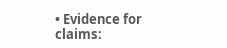• Evidence for claims: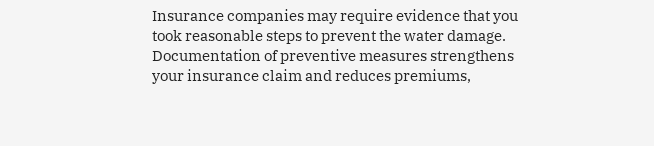Insurance companies may require evidence that you took reasonable steps to prevent the water damage. Documentation of preventive measures strengthens your insurance claim and reduces premiums,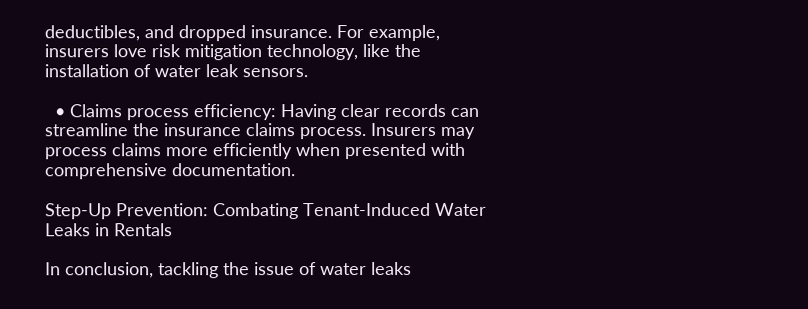deductibles, and dropped insurance. For example, insurers love risk mitigation technology, like the installation of water leak sensors.

  • Claims process efficiency: Having clear records can streamline the insurance claims process. Insurers may process claims more efficiently when presented with comprehensive documentation.

Step-Up Prevention: Combating Tenant-Induced Water Leaks in Rentals

In conclusion, tackling the issue of water leaks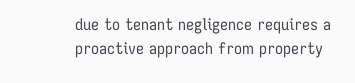due to tenant negligence requires a proactive approach from property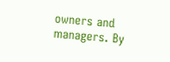owners and managers. By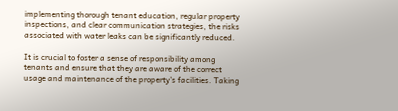implementing thorough tenant education, regular property inspections, and clear communication strategies, the risks associated with water leaks can be significantly reduced.

It is crucial to foster a sense of responsibility among tenants and ensure that they are aware of the correct usage and maintenance of the property's facilities. Taking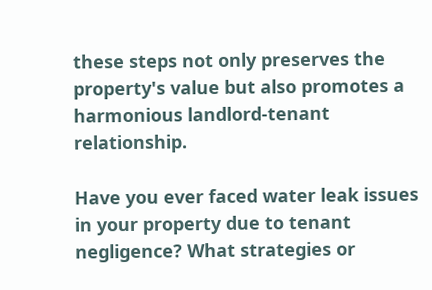these steps not only preserves the property's value but also promotes a harmonious landlord-tenant relationship.

Have you ever faced water leak issues in your property due to tenant negligence? What strategies or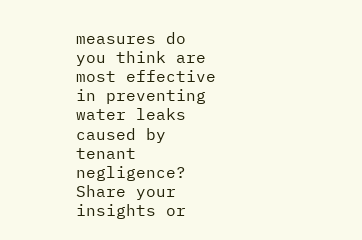measures do you think are most effective in preventing water leaks caused by tenant negligence? Share your insights or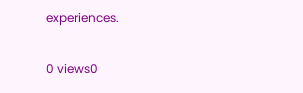experiences.

0 views0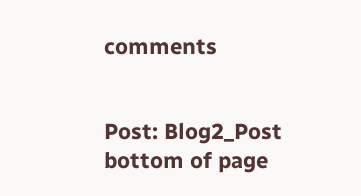comments


Post: Blog2_Post
bottom of page